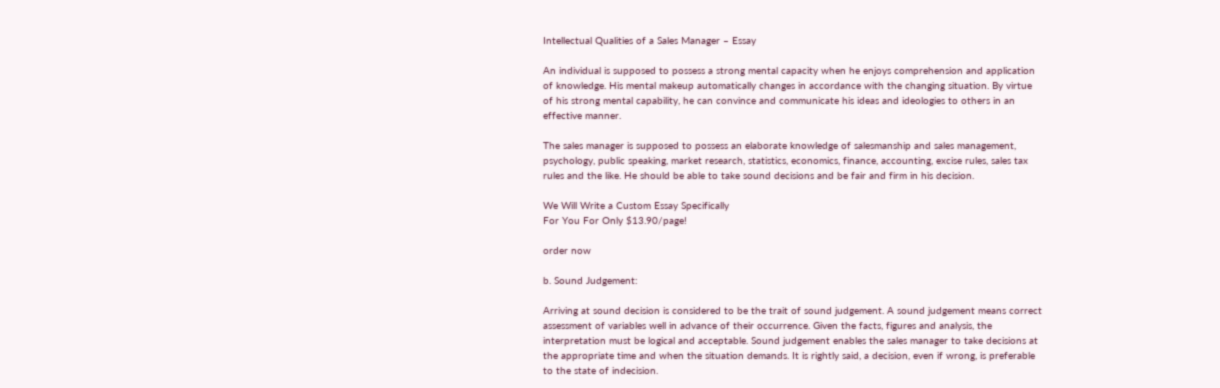Intellectual Qualities of a Sales Manager – Essay

An individual is supposed to possess a strong mental capacity when he enjoys comprehension and application of knowledge. His mental makeup automatically changes in accordance with the changing situation. By virtue of his strong mental capability, he can convince and communicate his ideas and ideologies to others in an effective manner.

The sales manager is supposed to possess an elaborate knowledge of salesmanship and sales management, psychology, public speaking, market research, statistics, economics, finance, accounting, excise rules, sales tax rules and the like. He should be able to take sound decisions and be fair and firm in his decision.

We Will Write a Custom Essay Specifically
For You For Only $13.90/page!

order now

b. Sound Judgement:

Arriving at sound decision is considered to be the trait of sound judgement. A sound judgement means correct assessment of variables well in advance of their occurrence. Given the facts, figures and analysis, the interpretation must be logical and acceptable. Sound judgement enables the sales manager to take decisions at the appropriate time and when the situation demands. It is rightly said, a decision, even if wrong, is preferable to the state of indecision.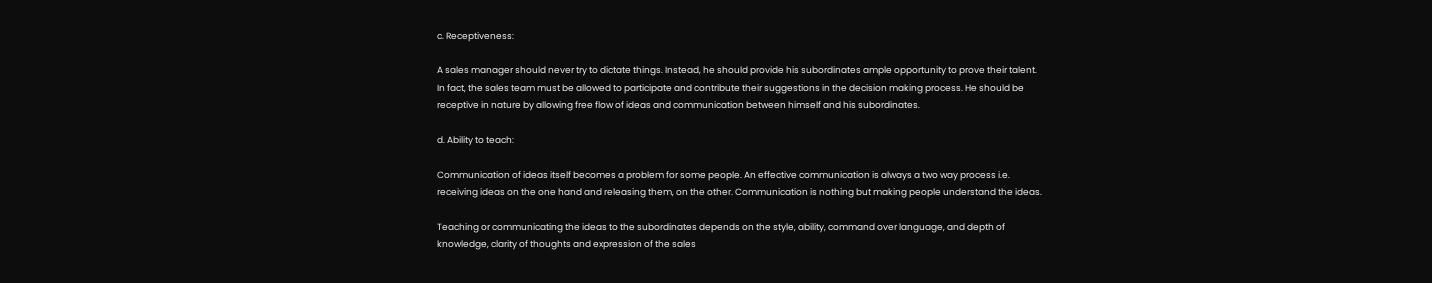c. Receptiveness:

A sales manager should never try to dictate things. Instead, he should provide his subordinates ample opportunity to prove their talent. In fact, the sales team must be allowed to participate and contribute their suggestions in the decision making process. He should be receptive in nature by allowing free flow of ideas and communication between himself and his subordinates.

d. Ability to teach:

Communication of ideas itself becomes a problem for some people. An effective communication is always a two way process i.e. receiving ideas on the one hand and releasing them, on the other. Communication is nothing but making people understand the ideas.

Teaching or communicating the ideas to the subordinates depends on the style, ability, command over language, and depth of knowledge, clarity of thoughts and expression of the sales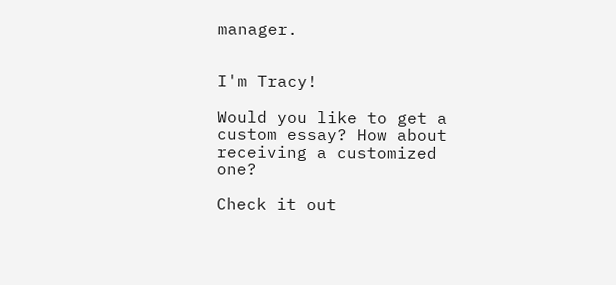manager.


I'm Tracy!

Would you like to get a custom essay? How about receiving a customized one?

Check it out